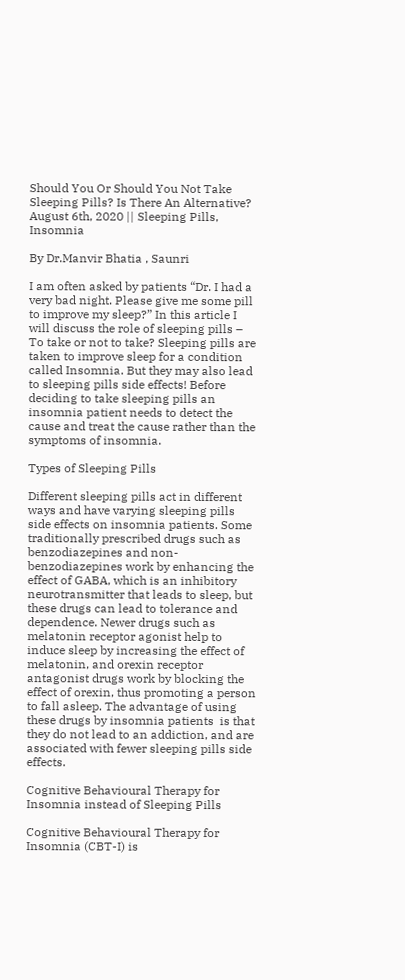Should You Or Should You Not Take Sleeping Pills? Is There An Alternative? August 6th, 2020 || Sleeping Pills, Insomnia

By Dr.Manvir Bhatia , Saunri

I am often asked by patients “Dr. I had a very bad night. Please give me some pill to improve my sleep?” In this article I will discuss the role of sleeping pills – To take or not to take? Sleeping pills are taken to improve sleep for a condition called Insomnia. But they may also lead to sleeping pills side effects! Before deciding to take sleeping pills an insomnia patient needs to detect the cause and treat the cause rather than the symptoms of insomnia.

Types of Sleeping Pills

Different sleeping pills act in different ways and have varying sleeping pills side effects on insomnia patients. Some traditionally prescribed drugs such as benzodiazepines and non-benzodiazepines work by enhancing the effect of GABA, which is an inhibitory neurotransmitter that leads to sleep, but these drugs can lead to tolerance and dependence. Newer drugs such as melatonin receptor agonist help to induce sleep by increasing the effect of melatonin, and orexin receptor antagonist drugs work by blocking the effect of orexin, thus promoting a person to fall asleep. The advantage of using these drugs by insomnia patients  is that they do not lead to an addiction, and are associated with fewer sleeping pills side effects.

Cognitive Behavioural Therapy for Insomnia instead of Sleeping Pills

Cognitive Behavioural Therapy for Insomnia (CBT-I) is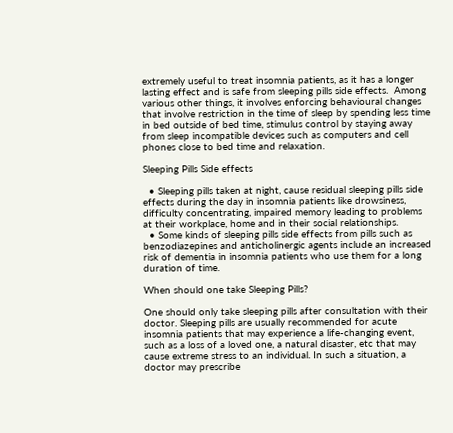extremely useful to treat insomnia patients, as it has a longer lasting effect and is safe from sleeping pills side effects.  Among various other things, it involves enforcing behavioural changes that involve restriction in the time of sleep by spending less time in bed outside of bed time, stimulus control by staying away from sleep incompatible devices such as computers and cell phones close to bed time and relaxation.

Sleeping Pills Side effects

  • Sleeping pills taken at night, cause residual sleeping pills side effects during the day in insomnia patients like drowsiness, difficulty concentrating, impaired memory leading to problems at their workplace, home and in their social relationships.
  • Some kinds of sleeping pills side effects from pills such as benzodiazepines and anticholinergic agents include an increased risk of dementia in insomnia patients who use them for a long duration of time.

When should one take Sleeping Pills?

One should only take sleeping pills after consultation with their doctor. Sleeping pills are usually recommended for acute insomnia patients that may experience a life-changing event, such as a loss of a loved one, a natural disaster, etc that may cause extreme stress to an individual. In such a situation, a doctor may prescribe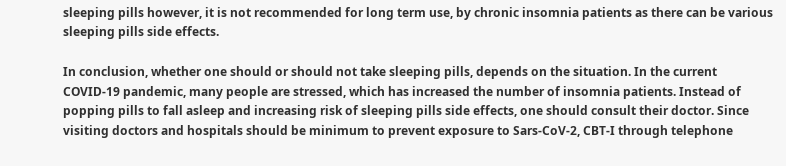sleeping pills however, it is not recommended for long term use, by chronic insomnia patients as there can be various sleeping pills side effects.

In conclusion, whether one should or should not take sleeping pills, depends on the situation. In the current COVID-19 pandemic, many people are stressed, which has increased the number of insomnia patients. Instead of popping pills to fall asleep and increasing risk of sleeping pills side effects, one should consult their doctor. Since visiting doctors and hospitals should be minimum to prevent exposure to Sars-CoV-2, CBT-I through telephone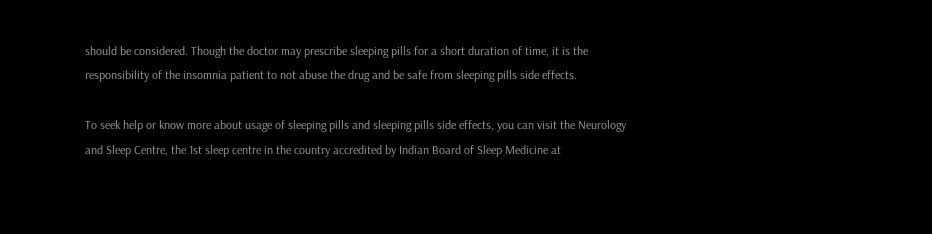should be considered. Though the doctor may prescribe sleeping pills for a short duration of time, it is the responsibility of the insomnia patient to not abuse the drug and be safe from sleeping pills side effects.

To seek help or know more about usage of sleeping pills and sleeping pills side effects, you can visit the Neurology and Sleep Centre, the 1st sleep centre in the country accredited by Indian Board of Sleep Medicine at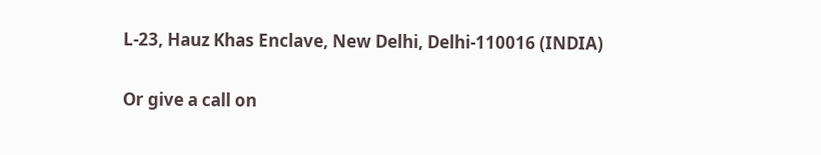L-23, Hauz Khas Enclave, New Delhi, Delhi-110016 (INDIA)

Or give a call on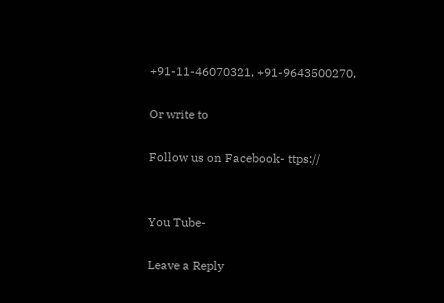+91-11-46070321, +91-9643500270,

Or write to

Follow us on Facebook- ttps://


You Tube-

Leave a Reply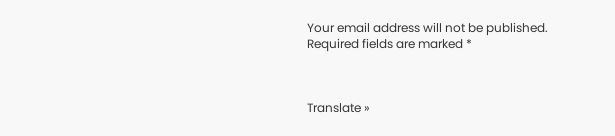Your email address will not be published. Required fields are marked *



Translate »